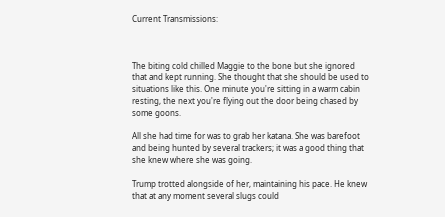Current Transmissions:



The biting cold chilled Maggie to the bone but she ignored that and kept running. She thought that she should be used to situations like this. One minute you're sitting in a warm cabin resting, the next you're flying out the door being chased by some goons.

All she had time for was to grab her katana. She was barefoot and being hunted by several trackers; it was a good thing that she knew where she was going.

Trump trotted alongside of her, maintaining his pace. He knew that at any moment several slugs could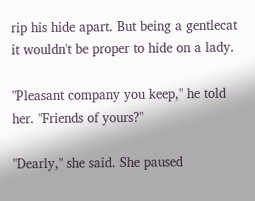rip his hide apart. But being a gentlecat it wouldn't be proper to hide on a lady.

"Pleasant company you keep," he told her. "Friends of yours?"

"Dearly," she said. She paused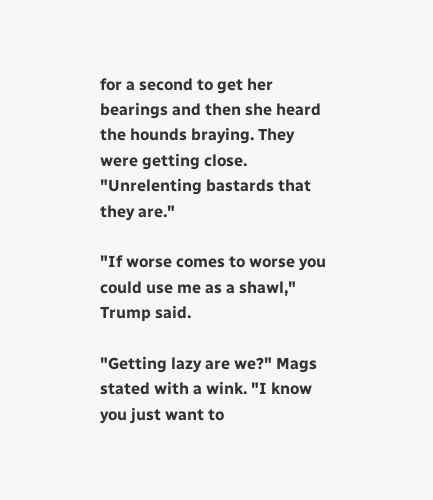for a second to get her bearings and then she heard the hounds braying. They were getting close. "Unrelenting bastards that they are."

"If worse comes to worse you could use me as a shawl," Trump said.

"Getting lazy are we?" Mags stated with a wink. "I know you just want to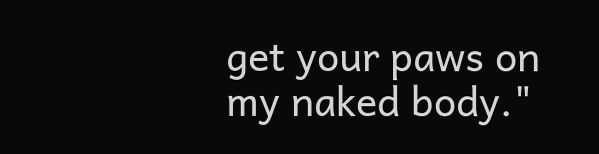get your paws on my naked body."